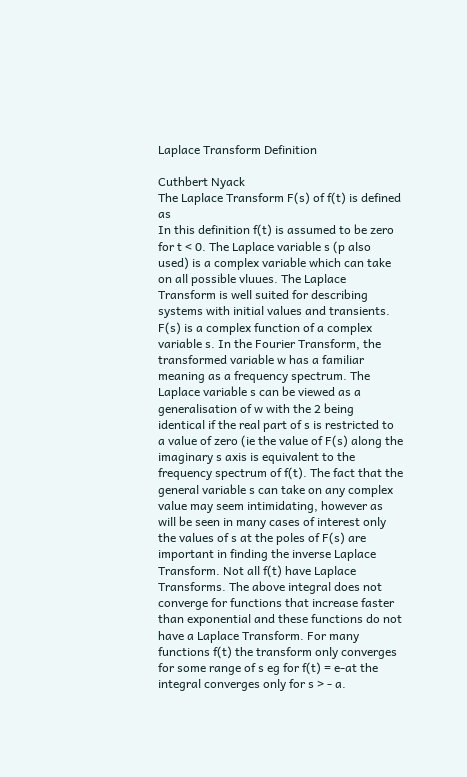Laplace Transform Definition

Cuthbert Nyack
The Laplace Transform F(s) of f(t) is defined as
In this definition f(t) is assumed to be zero for t < 0. The Laplace variable s (p also used) is a complex variable which can take on all possible vluues. The Laplace Transform is well suited for describing systems with initial values and transients. F(s) is a complex function of a complex variable s. In the Fourier Transform, the transformed variable w has a familiar meaning as a frequency spectrum. The Laplace variable s can be viewed as a generalisation of w with the 2 being identical if the real part of s is restricted to a value of zero (ie the value of F(s) along the imaginary s axis is equivalent to the frequency spectrum of f(t). The fact that the general variable s can take on any complex value may seem intimidating, however as will be seen in many cases of interest only the values of s at the poles of F(s) are important in finding the inverse Laplace Transform. Not all f(t) have Laplace Transforms. The above integral does not converge for functions that increase faster than exponential and these functions do not have a Laplace Transform. For many functions f(t) the transform only converges for some range of s eg for f(t) = e-at the integral converges only for s > - a.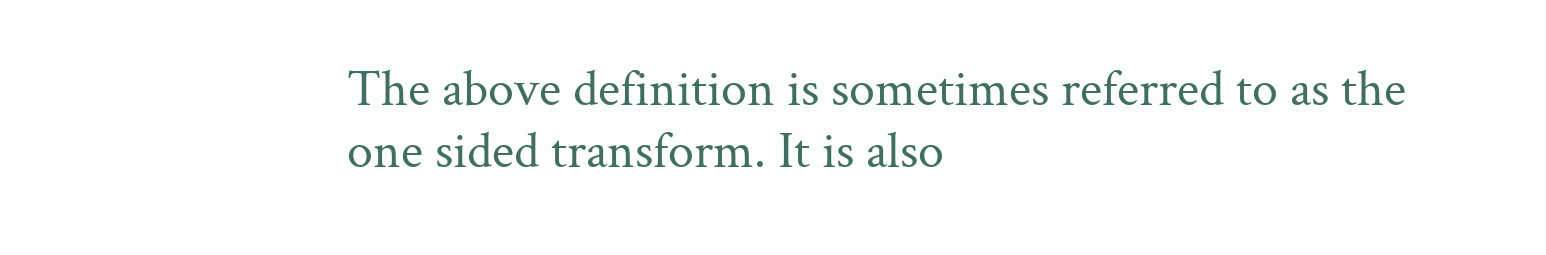The above definition is sometimes referred to as the one sided transform. It is also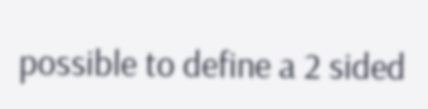possible to define a 2 sided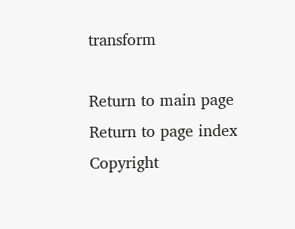transform

Return to main page
Return to page index
Copyright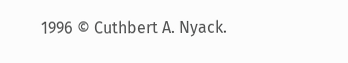1996 © Cuthbert A. Nyack.